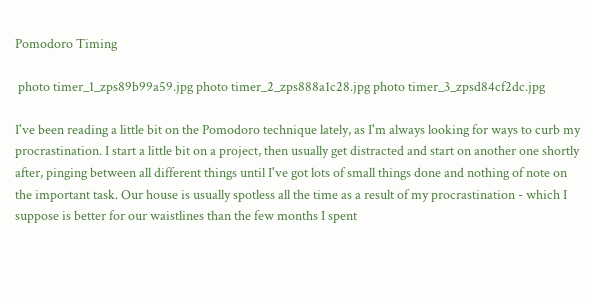Pomodoro Timing

 photo timer_1_zps89b99a59.jpg photo timer_2_zps888a1c28.jpg photo timer_3_zpsd84cf2dc.jpg

I've been reading a little bit on the Pomodoro technique lately, as I'm always looking for ways to curb my procrastination. I start a little bit on a project, then usually get distracted and start on another one shortly after, pinging between all different things until I've got lots of small things done and nothing of note on the important task. Our house is usually spotless all the time as a result of my procrastination - which I suppose is better for our waistlines than the few months I spent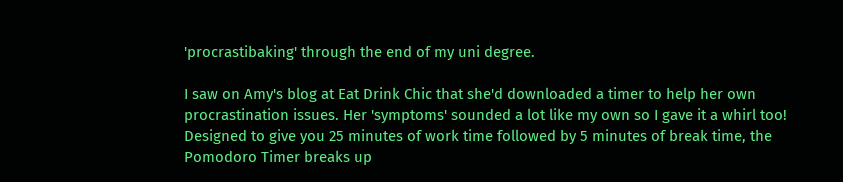'procrastibaking' through the end of my uni degree.

I saw on Amy's blog at Eat Drink Chic that she'd downloaded a timer to help her own procrastination issues. Her 'symptoms' sounded a lot like my own so I gave it a whirl too! Designed to give you 25 minutes of work time followed by 5 minutes of break time, the Pomodoro Timer breaks up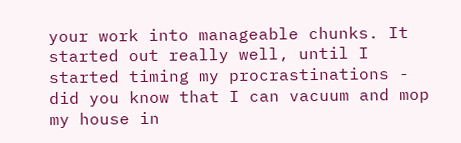your work into manageable chunks. It started out really well, until I started timing my procrastinations - did you know that I can vacuum and mop my house in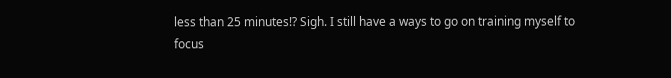less than 25 minutes!? Sigh. I still have a ways to go on training myself to focus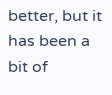better, but it has been a bit of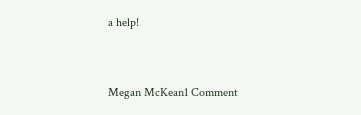a help!


Megan McKean1 Comment